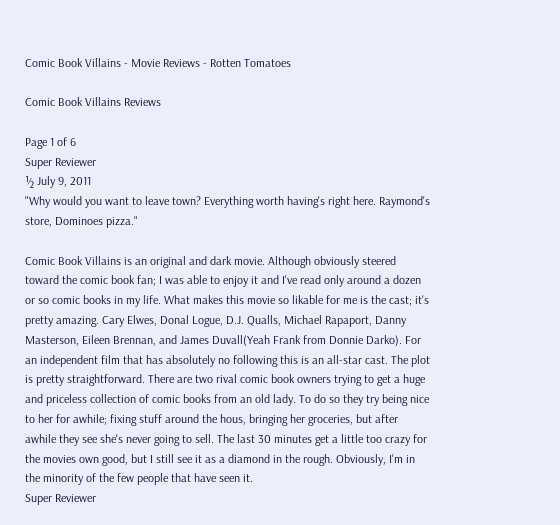Comic Book Villains - Movie Reviews - Rotten Tomatoes

Comic Book Villains Reviews

Page 1 of 6
Super Reviewer
½ July 9, 2011
"Why would you want to leave town? Everything worth having's right here. Raymond's store, Dominoes pizza."

Comic Book Villains is an original and dark movie. Although obviously steered toward the comic book fan; I was able to enjoy it and I've read only around a dozen or so comic books in my life. What makes this movie so likable for me is the cast; it's pretty amazing. Cary Elwes, Donal Logue, D.J. Qualls, Michael Rapaport, Danny Masterson, Eileen Brennan, and James Duvall(Yeah Frank from Donnie Darko). For an independent film that has absolutely no following this is an all-star cast. The plot is pretty straightforward. There are two rival comic book owners trying to get a huge and priceless collection of comic books from an old lady. To do so they try being nice to her for awhile; fixing stuff around the hous, bringing her groceries, but after awhile they see she's never going to sell. The last 30 minutes get a little too crazy for the movies own good, but I still see it as a diamond in the rough. Obviously, I'm in the minority of the few people that have seen it.
Super Reviewer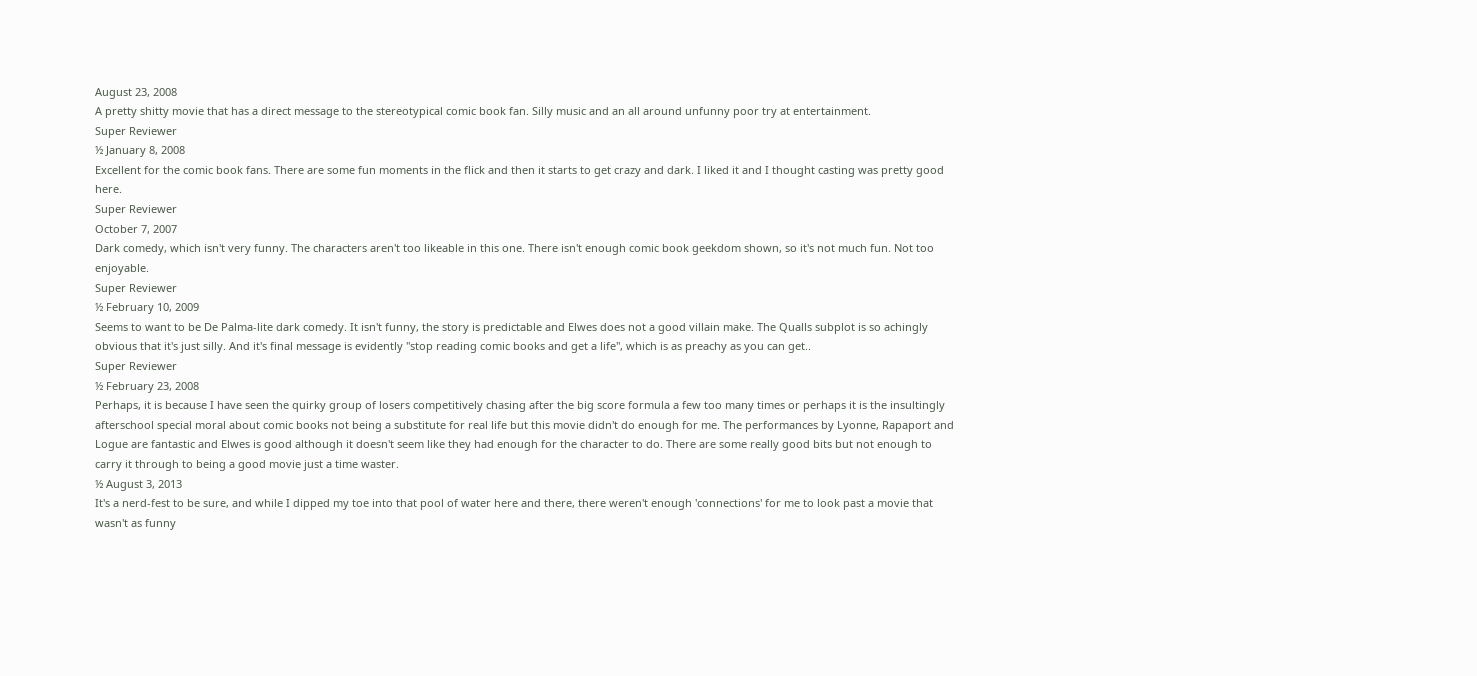August 23, 2008
A pretty shitty movie that has a direct message to the stereotypical comic book fan. Silly music and an all around unfunny poor try at entertainment.
Super Reviewer
½ January 8, 2008
Excellent for the comic book fans. There are some fun moments in the flick and then it starts to get crazy and dark. I liked it and I thought casting was pretty good here.
Super Reviewer
October 7, 2007
Dark comedy, which isn't very funny. The characters aren't too likeable in this one. There isn't enough comic book geekdom shown, so it's not much fun. Not too enjoyable.
Super Reviewer
½ February 10, 2009
Seems to want to be De Palma-lite dark comedy. It isn't funny, the story is predictable and Elwes does not a good villain make. The Qualls subplot is so achingly obvious that it's just silly. And it's final message is evidently "stop reading comic books and get a life", which is as preachy as you can get..
Super Reviewer
½ February 23, 2008
Perhaps, it is because I have seen the quirky group of losers competitively chasing after the big score formula a few too many times or perhaps it is the insultingly afterschool special moral about comic books not being a substitute for real life but this movie didn't do enough for me. The performances by Lyonne, Rapaport and Logue are fantastic and Elwes is good although it doesn't seem like they had enough for the character to do. There are some really good bits but not enough to carry it through to being a good movie just a time waster.
½ August 3, 2013
It's a nerd-fest to be sure, and while I dipped my toe into that pool of water here and there, there weren't enough 'connections' for me to look past a movie that wasn't as funny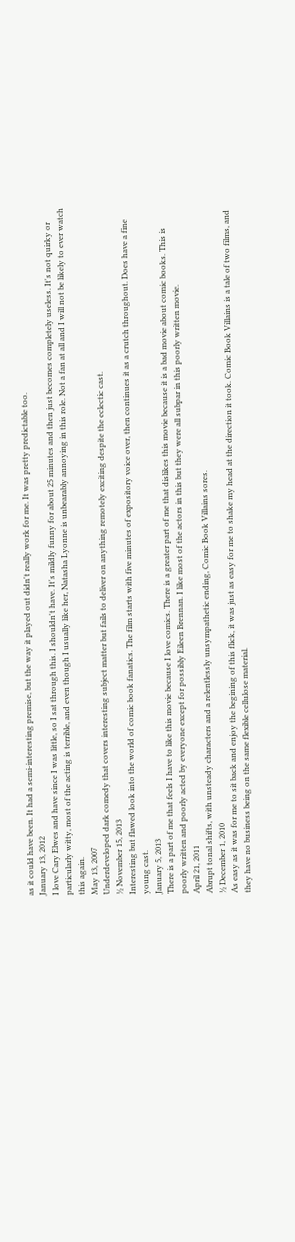as it could have been. It had a semi-interesting premise, but the way it played out didn't really work for me. It was pretty predictable too.
January 13, 2012
I love Cary Elwes and have since I was little, so I sat through this. I shouldn't have. It's mildly funny for about 25 minutes and then just becomes completely useless. It's not quirky or particularly witty, most of the acting is terrible, and even though I usually like her, Natasha Lyonne is unbearably annoying in this role. Not a fan at all and I will not be likely to ever watch this again.
May 13, 2007
Underdeveloped dark comedy that covers interesting subject matter but fails to deliver on anything remotely exciting despite the eclectic cast.
½ November 15, 2013
Interesting but flawed look into the world of comic book fanatics. The film starts with five minutes of expository voice over, then continues it as a crutch throughout. Does have a fine young cast.
January 5, 2013
There is a part of me that feels I have to like this movie because I love comics. There is a greater part of me that dislikes this movie because it is a bad movie about comic books. This is poorly written and poorly acted by everyone except for possibly Eileen Brennan. I like most of the actors in this but they were all subpar in this poorly written movie.
April 21, 2011
Abrupt tonal shifts, with unsteady characters and a relentlessly unsympathetic ending, Comic Book Villains sores.
½ December 1, 2010
As easy as it was for me to sit back and enjoy the begining of this flick, it was just as easy for me to shake my head at the direction it took. Comic Book Villains is a tale of two films, and they have no business being on the same flexible cellulose material.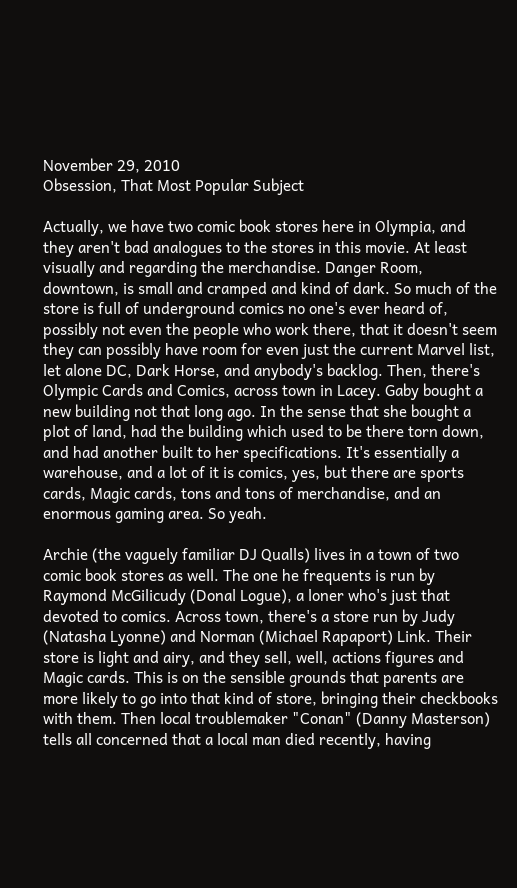November 29, 2010
Obsession, That Most Popular Subject

Actually, we have two comic book stores here in Olympia, and they aren't bad analogues to the stores in this movie. At least visually and regarding the merchandise. Danger Room, downtown, is small and cramped and kind of dark. So much of the store is full of underground comics no one's ever heard of, possibly not even the people who work there, that it doesn't seem they can possibly have room for even just the current Marvel list, let alone DC, Dark Horse, and anybody's backlog. Then, there's Olympic Cards and Comics, across town in Lacey. Gaby bought a new building not that long ago. In the sense that she bought a plot of land, had the building which used to be there torn down, and had another built to her specifications. It's essentially a warehouse, and a lot of it is comics, yes, but there are sports cards, Magic cards, tons and tons of merchandise, and an enormous gaming area. So yeah.

Archie (the vaguely familiar DJ Qualls) lives in a town of two comic book stores as well. The one he frequents is run by Raymond McGilicudy (Donal Logue), a loner who's just that devoted to comics. Across town, there's a store run by Judy (Natasha Lyonne) and Norman (Michael Rapaport) Link. Their store is light and airy, and they sell, well, actions figures and Magic cards. This is on the sensible grounds that parents are more likely to go into that kind of store, bringing their checkbooks with them. Then local troublemaker "Conan" (Danny Masterson) tells all concerned that a local man died recently, having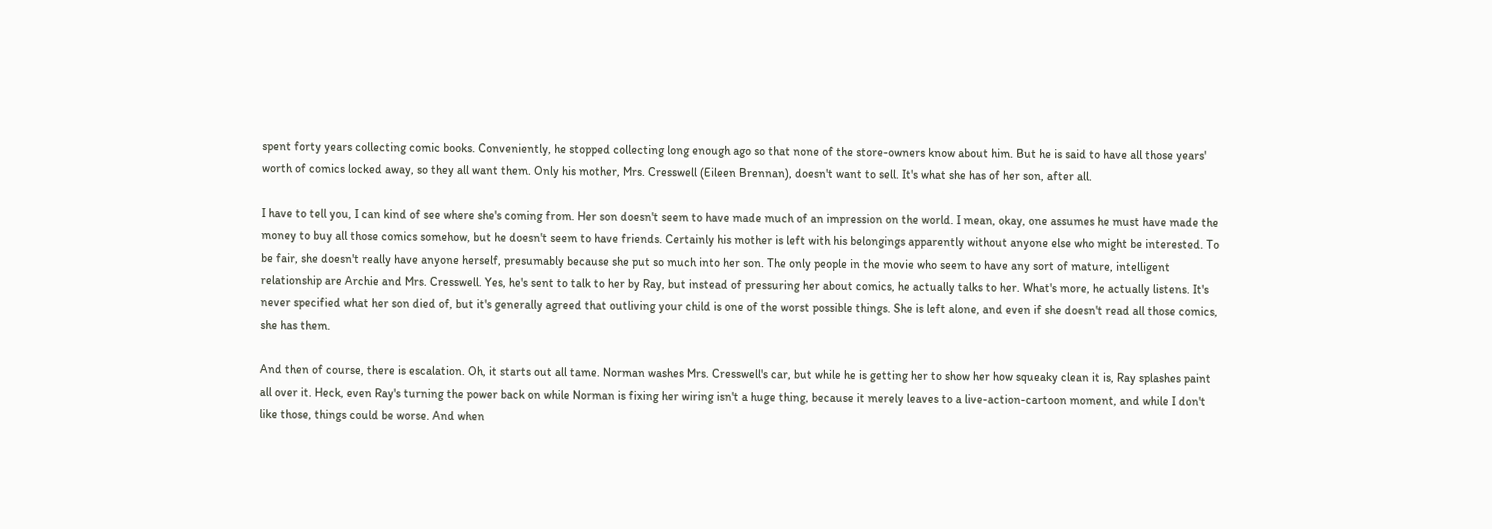spent forty years collecting comic books. Conveniently, he stopped collecting long enough ago so that none of the store-owners know about him. But he is said to have all those years' worth of comics locked away, so they all want them. Only his mother, Mrs. Cresswell (Eileen Brennan), doesn't want to sell. It's what she has of her son, after all.

I have to tell you, I can kind of see where she's coming from. Her son doesn't seem to have made much of an impression on the world. I mean, okay, one assumes he must have made the money to buy all those comics somehow, but he doesn't seem to have friends. Certainly his mother is left with his belongings apparently without anyone else who might be interested. To be fair, she doesn't really have anyone herself, presumably because she put so much into her son. The only people in the movie who seem to have any sort of mature, intelligent relationship are Archie and Mrs. Cresswell. Yes, he's sent to talk to her by Ray, but instead of pressuring her about comics, he actually talks to her. What's more, he actually listens. It's never specified what her son died of, but it's generally agreed that outliving your child is one of the worst possible things. She is left alone, and even if she doesn't read all those comics, she has them.

And then of course, there is escalation. Oh, it starts out all tame. Norman washes Mrs. Cresswell's car, but while he is getting her to show her how squeaky clean it is, Ray splashes paint all over it. Heck, even Ray's turning the power back on while Norman is fixing her wiring isn't a huge thing, because it merely leaves to a live-action-cartoon moment, and while I don't like those, things could be worse. And when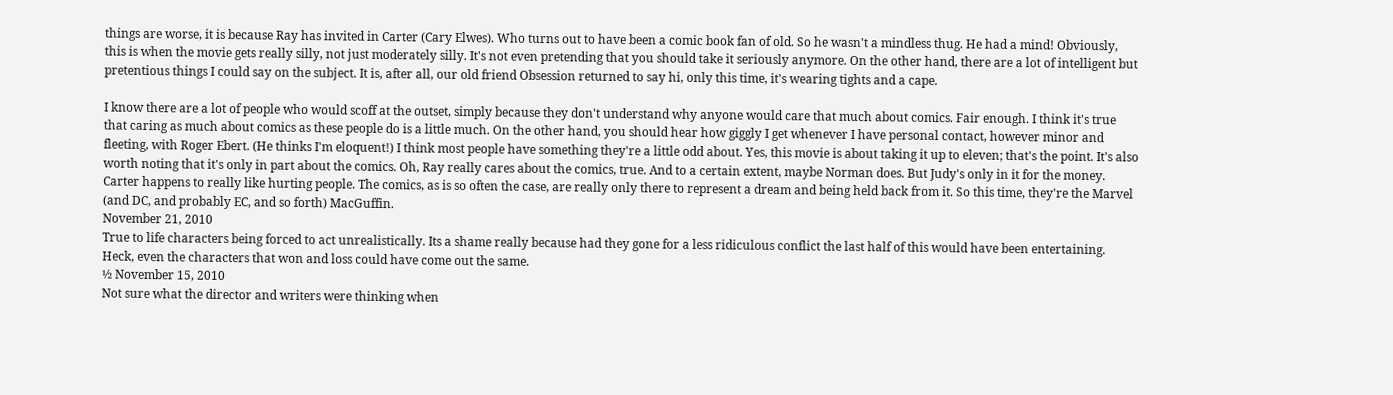things are worse, it is because Ray has invited in Carter (Cary Elwes). Who turns out to have been a comic book fan of old. So he wasn't a mindless thug. He had a mind! Obviously, this is when the movie gets really silly, not just moderately silly. It's not even pretending that you should take it seriously anymore. On the other hand, there are a lot of intelligent but pretentious things I could say on the subject. It is, after all, our old friend Obsession returned to say hi, only this time, it's wearing tights and a cape.

I know there are a lot of people who would scoff at the outset, simply because they don't understand why anyone would care that much about comics. Fair enough. I think it's true that caring as much about comics as these people do is a little much. On the other hand, you should hear how giggly I get whenever I have personal contact, however minor and fleeting, with Roger Ebert. (He thinks I'm eloquent!) I think most people have something they're a little odd about. Yes, this movie is about taking it up to eleven; that's the point. It's also worth noting that it's only in part about the comics. Oh, Ray really cares about the comics, true. And to a certain extent, maybe Norman does. But Judy's only in it for the money. Carter happens to really like hurting people. The comics, as is so often the case, are really only there to represent a dream and being held back from it. So this time, they're the Marvel (and DC, and probably EC, and so forth) MacGuffin.
November 21, 2010
True to life characters being forced to act unrealistically. Its a shame really because had they gone for a less ridiculous conflict the last half of this would have been entertaining. Heck, even the characters that won and loss could have come out the same.
½ November 15, 2010
Not sure what the director and writers were thinking when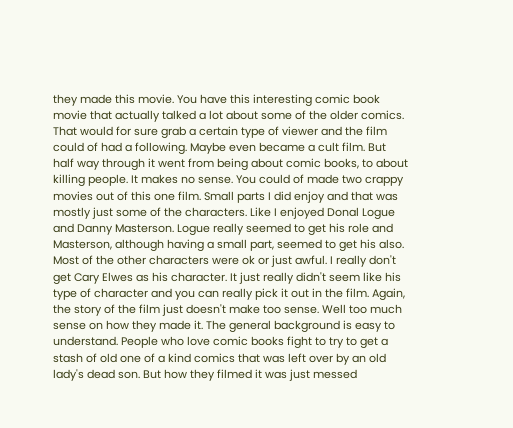they made this movie. You have this interesting comic book movie that actually talked a lot about some of the older comics. That would for sure grab a certain type of viewer and the film could of had a following. Maybe even became a cult film. But half way through it went from being about comic books, to about killing people. It makes no sense. You could of made two crappy movies out of this one film. Small parts I did enjoy and that was mostly just some of the characters. Like I enjoyed Donal Logue and Danny Masterson. Logue really seemed to get his role and Masterson, although having a small part, seemed to get his also. Most of the other characters were ok or just awful. I really don't get Cary Elwes as his character. It just really didn't seem like his type of character and you can really pick it out in the film. Again, the story of the film just doesn't make too sense. Well too much sense on how they made it. The general background is easy to understand. People who love comic books fight to try to get a stash of old one of a kind comics that was left over by an old lady's dead son. But how they filmed it was just messed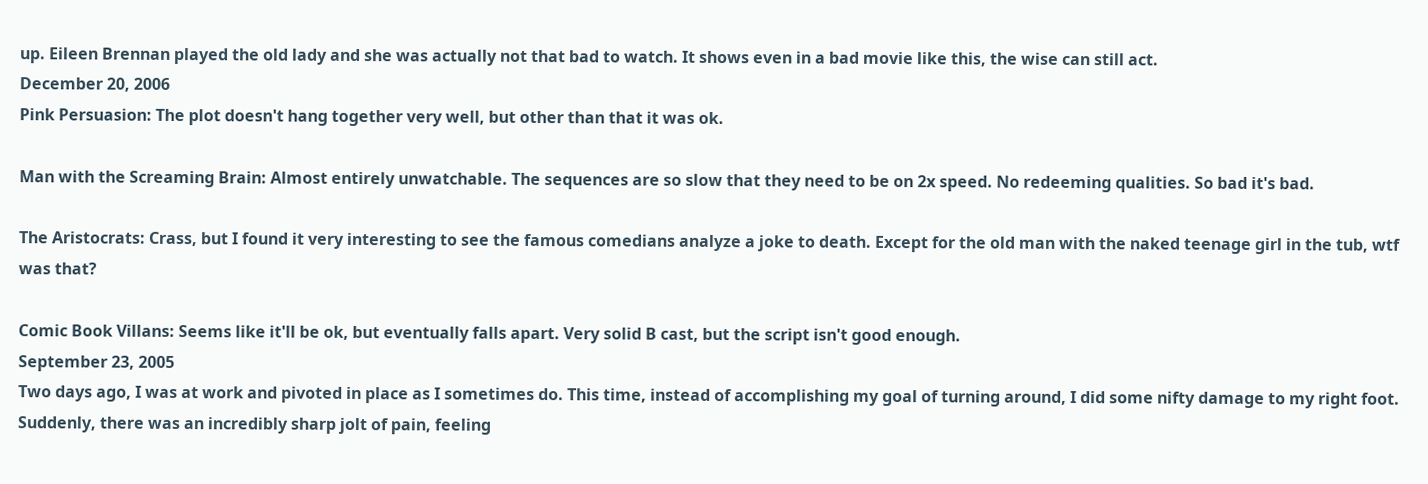up. Eileen Brennan played the old lady and she was actually not that bad to watch. It shows even in a bad movie like this, the wise can still act.
December 20, 2006
Pink Persuasion: The plot doesn't hang together very well, but other than that it was ok.

Man with the Screaming Brain: Almost entirely unwatchable. The sequences are so slow that they need to be on 2x speed. No redeeming qualities. So bad it's bad.

The Aristocrats: Crass, but I found it very interesting to see the famous comedians analyze a joke to death. Except for the old man with the naked teenage girl in the tub, wtf was that?

Comic Book Villans: Seems like it'll be ok, but eventually falls apart. Very solid B cast, but the script isn't good enough.
September 23, 2005
Two days ago, I was at work and pivoted in place as I sometimes do. This time, instead of accomplishing my goal of turning around, I did some nifty damage to my right foot. Suddenly, there was an incredibly sharp jolt of pain, feeling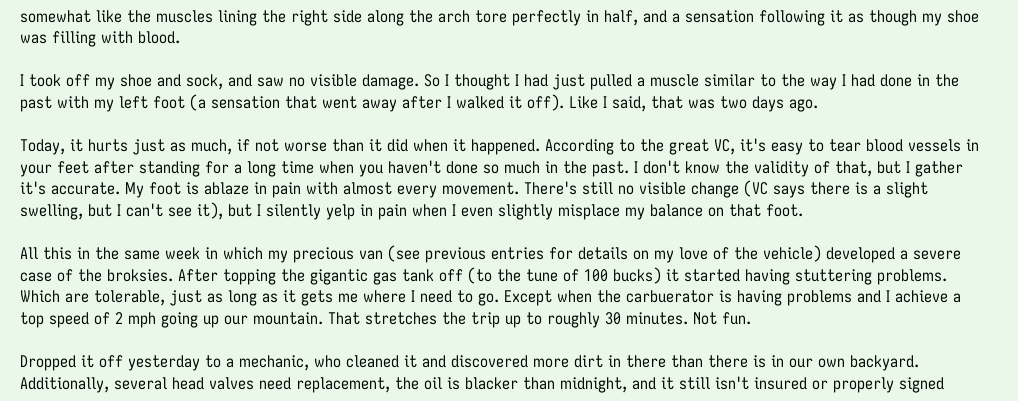somewhat like the muscles lining the right side along the arch tore perfectly in half, and a sensation following it as though my shoe was filling with blood.

I took off my shoe and sock, and saw no visible damage. So I thought I had just pulled a muscle similar to the way I had done in the past with my left foot (a sensation that went away after I walked it off). Like I said, that was two days ago.

Today, it hurts just as much, if not worse than it did when it happened. According to the great VC, it's easy to tear blood vessels in your feet after standing for a long time when you haven't done so much in the past. I don't know the validity of that, but I gather it's accurate. My foot is ablaze in pain with almost every movement. There's still no visible change (VC says there is a slight swelling, but I can't see it), but I silently yelp in pain when I even slightly misplace my balance on that foot.

All this in the same week in which my precious van (see previous entries for details on my love of the vehicle) developed a severe case of the broksies. After topping the gigantic gas tank off (to the tune of 100 bucks) it started having stuttering problems. Which are tolerable, just as long as it gets me where I need to go. Except when the carbuerator is having problems and I achieve a top speed of 2 mph going up our mountain. That stretches the trip up to roughly 30 minutes. Not fun.

Dropped it off yesterday to a mechanic, who cleaned it and discovered more dirt in there than there is in our own backyard. Additionally, several head valves need replacement, the oil is blacker than midnight, and it still isn't insured or properly signed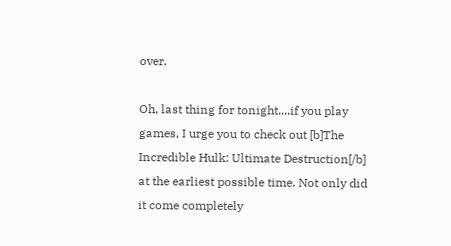over.

Oh, last thing for tonight....if you play games, I urge you to check out [b]The Incredible Hulk: Ultimate Destruction[/b] at the earliest possible time. Not only did it come completely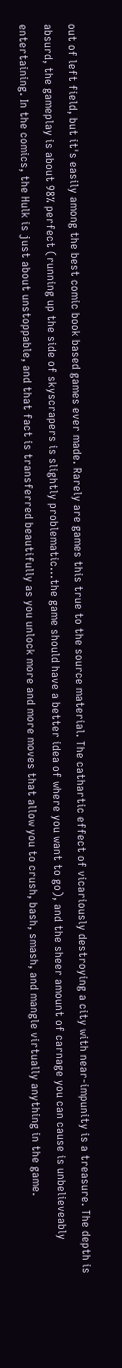out of left field, but it's easily among the best comic book based games ever made. Rarely are games this true to the source material. The cathartic effect of vicariously destroying a city with near-impunity is a treasure. The depth is absurd, the gameplay is about 98% perfect (running up the side of skyscrapers is slightly problematic...the game should have a better idea of where you want to go), and the sheer amount of carnage you can cause is unbelieveably entertaining. In the comics, the Hulk is just about unstoppable, and that fact is transferred beautifully as you unlock more and more moves that allow you to crush, bash, smash, and mangle virtually anything in the game.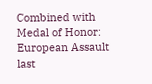Combined with Medal of Honor: European Assault last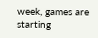week, games are starting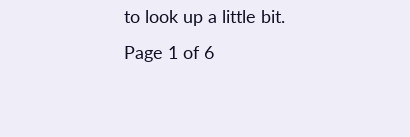to look up a little bit.
Page 1 of 6